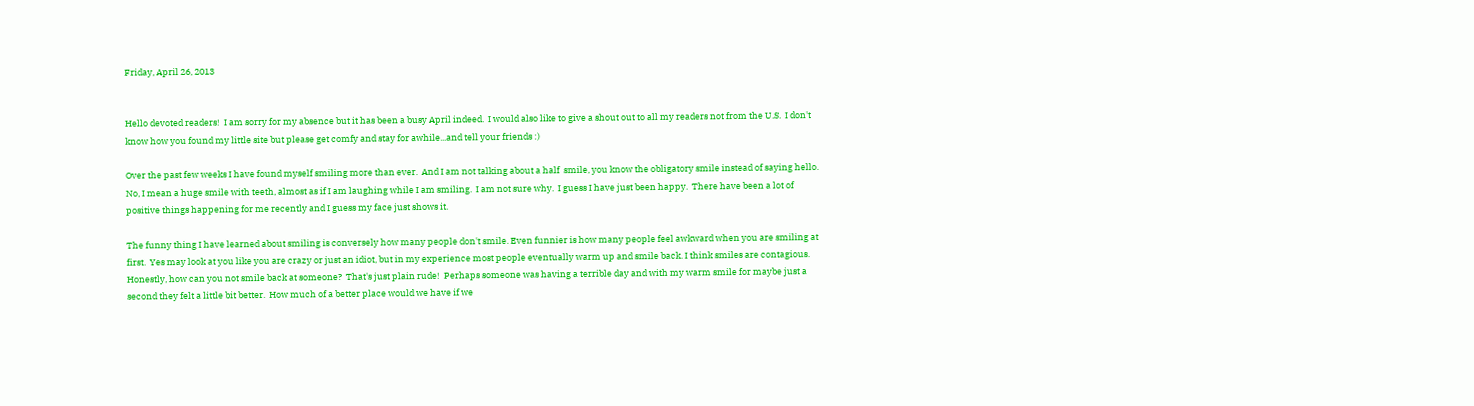Friday, April 26, 2013


Hello devoted readers!  I am sorry for my absence but it has been a busy April indeed.  I would also like to give a shout out to all my readers not from the U.S.  I don't know how you found my little site but please get comfy and stay for awhile...and tell your friends :)

Over the past few weeks I have found myself smiling more than ever.  And I am not talking about a half  smile, you know the obligatory smile instead of saying hello.  No, I mean a huge smile with teeth, almost as if I am laughing while I am smiling.  I am not sure why.  I guess I have just been happy.  There have been a lot of positive things happening for me recently and I guess my face just shows it.

The funny thing I have learned about smiling is conversely how many people don't smile. Even funnier is how many people feel awkward when you are smiling at first.  Yes may look at you like you are crazy or just an idiot, but in my experience most people eventually warm up and smile back. I think smiles are contagious.  Honestly, how can you not smile back at someone?  That's just plain rude!  Perhaps someone was having a terrible day and with my warm smile for maybe just a second they felt a little bit better.  How much of a better place would we have if we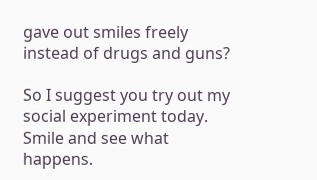gave out smiles freely instead of drugs and guns?

So I suggest you try out my social experiment today.  Smile and see what happens.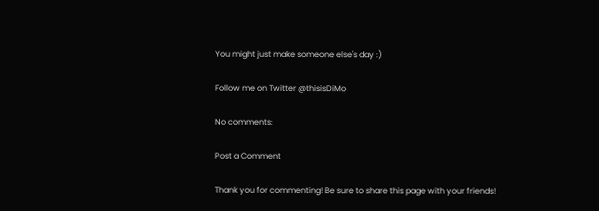You might just make someone else's day :)

Follow me on Twitter @thisisDiMo

No comments:

Post a Comment

Thank you for commenting! Be sure to share this page with your friends!